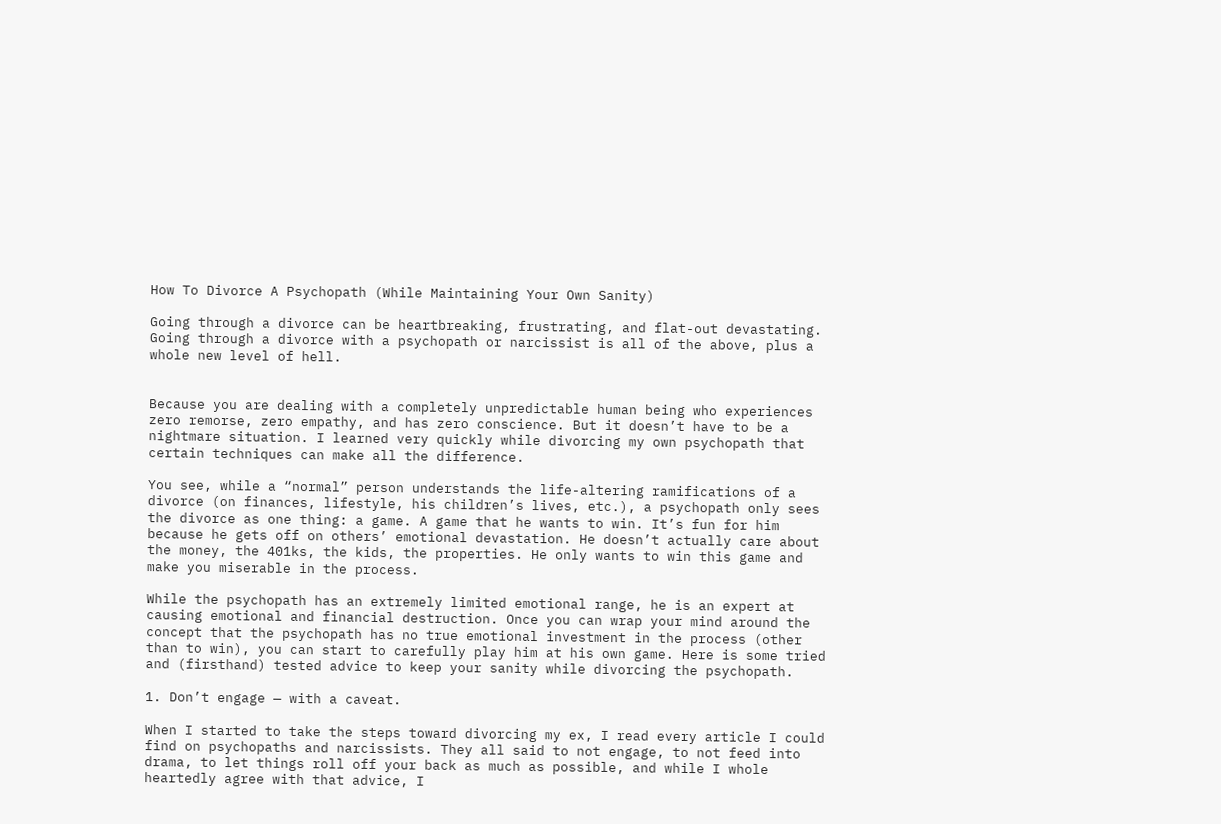How To Divorce A Psychopath (While Maintaining Your Own Sanity)

Going through a divorce can be heartbreaking, frustrating, and flat-out devastating. Going through a divorce with a psychopath or narcissist is all of the above, plus a whole new level of hell.


Because you are dealing with a completely unpredictable human being who experiences zero remorse, zero empathy, and has zero conscience. But it doesn’t have to be a nightmare situation. I learned very quickly while divorcing my own psychopath that certain techniques can make all the difference.

You see, while a “normal” person understands the life-altering ramifications of a divorce (on finances, lifestyle, his children’s lives, etc.), a psychopath only sees the divorce as one thing: a game. A game that he wants to win. It’s fun for him because he gets off on others’ emotional devastation. He doesn’t actually care about the money, the 401ks, the kids, the properties. He only wants to win this game and make you miserable in the process.

While the psychopath has an extremely limited emotional range, he is an expert at causing emotional and financial destruction. Once you can wrap your mind around the concept that the psychopath has no true emotional investment in the process (other than to win), you can start to carefully play him at his own game. Here is some tried and (firsthand) tested advice to keep your sanity while divorcing the psychopath.

1. Don’t engage — with a caveat.

When I started to take the steps toward divorcing my ex, I read every article I could find on psychopaths and narcissists. They all said to not engage, to not feed into drama, to let things roll off your back as much as possible, and while I whole heartedly agree with that advice, I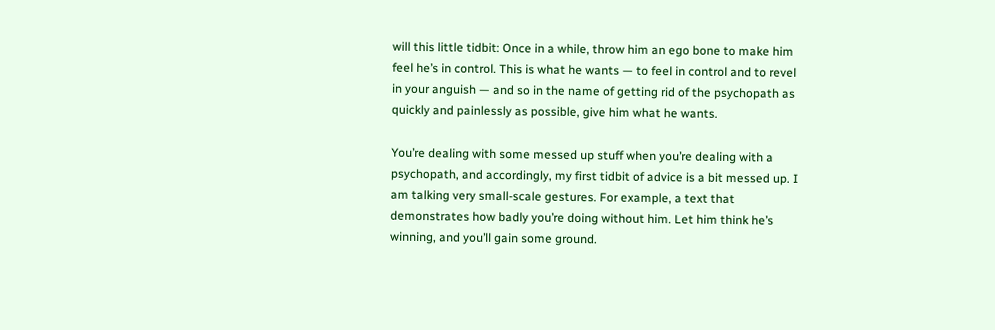will this little tidbit: Once in a while, throw him an ego bone to make him feel he’s in control. This is what he wants — to feel in control and to revel in your anguish — and so in the name of getting rid of the psychopath as quickly and painlessly as possible, give him what he wants.

You’re dealing with some messed up stuff when you’re dealing with a psychopath, and accordingly, my first tidbit of advice is a bit messed up. I am talking very small-scale gestures. For example, a text that demonstrates how badly you’re doing without him. Let him think he’s winning, and you’ll gain some ground.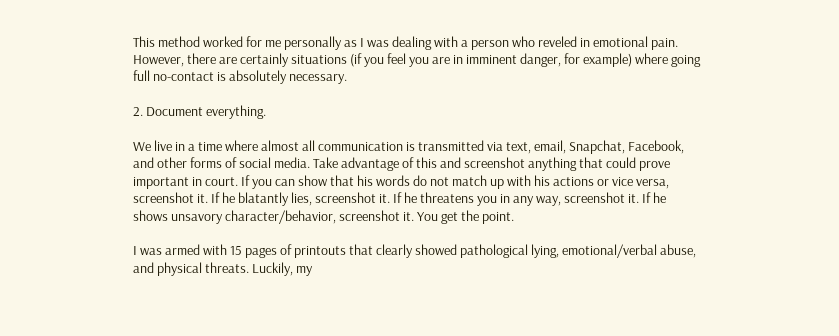This method worked for me personally as I was dealing with a person who reveled in emotional pain. However, there are certainly situations (if you feel you are in imminent danger, for example) where going full no-contact is absolutely necessary.

2. Document everything.

We live in a time where almost all communication is transmitted via text, email, Snapchat, Facebook, and other forms of social media. Take advantage of this and screenshot anything that could prove important in court. If you can show that his words do not match up with his actions or vice versa, screenshot it. If he blatantly lies, screenshot it. If he threatens you in any way, screenshot it. If he shows unsavory character/behavior, screenshot it. You get the point.

I was armed with 15 pages of printouts that clearly showed pathological lying, emotional/verbal abuse, and physical threats. Luckily, my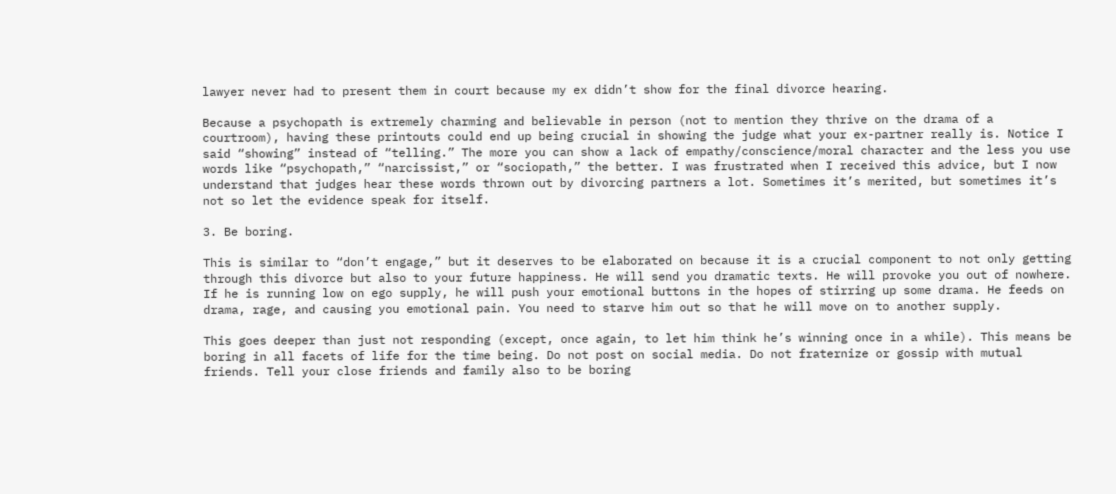lawyer never had to present them in court because my ex didn’t show for the final divorce hearing.

Because a psychopath is extremely charming and believable in person (not to mention they thrive on the drama of a courtroom), having these printouts could end up being crucial in showing the judge what your ex-partner really is. Notice I said “showing” instead of “telling.” The more you can show a lack of empathy/conscience/moral character and the less you use words like “psychopath,” “narcissist,” or “sociopath,” the better. I was frustrated when I received this advice, but I now understand that judges hear these words thrown out by divorcing partners a lot. Sometimes it’s merited, but sometimes it’s not so let the evidence speak for itself.

3. Be boring.

This is similar to “don’t engage,” but it deserves to be elaborated on because it is a crucial component to not only getting through this divorce but also to your future happiness. He will send you dramatic texts. He will provoke you out of nowhere. If he is running low on ego supply, he will push your emotional buttons in the hopes of stirring up some drama. He feeds on drama, rage, and causing you emotional pain. You need to starve him out so that he will move on to another supply.

This goes deeper than just not responding (except, once again, to let him think he’s winning once in a while). This means be boring in all facets of life for the time being. Do not post on social media. Do not fraternize or gossip with mutual friends. Tell your close friends and family also to be boring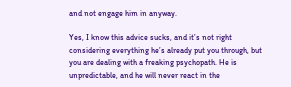and not engage him in anyway.

Yes, I know this advice sucks, and it’s not right considering everything he’s already put you through, but you are dealing with a freaking psychopath. He is unpredictable, and he will never react in the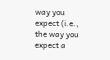way you expect (i.e., the way you expect a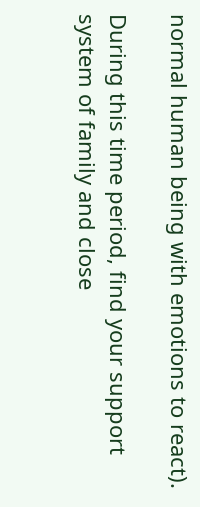normal human being with emotions to react).

During this time period, find your support system of family and close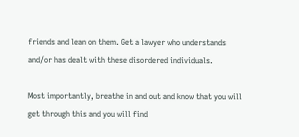friends and lean on them. Get a lawyer who understands and/or has dealt with these disordered individuals.

Most importantly, breathe in and out and know that you will get through this and you will find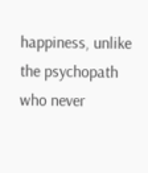happiness, unlike the psychopath who never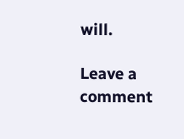will.

Leave a comment